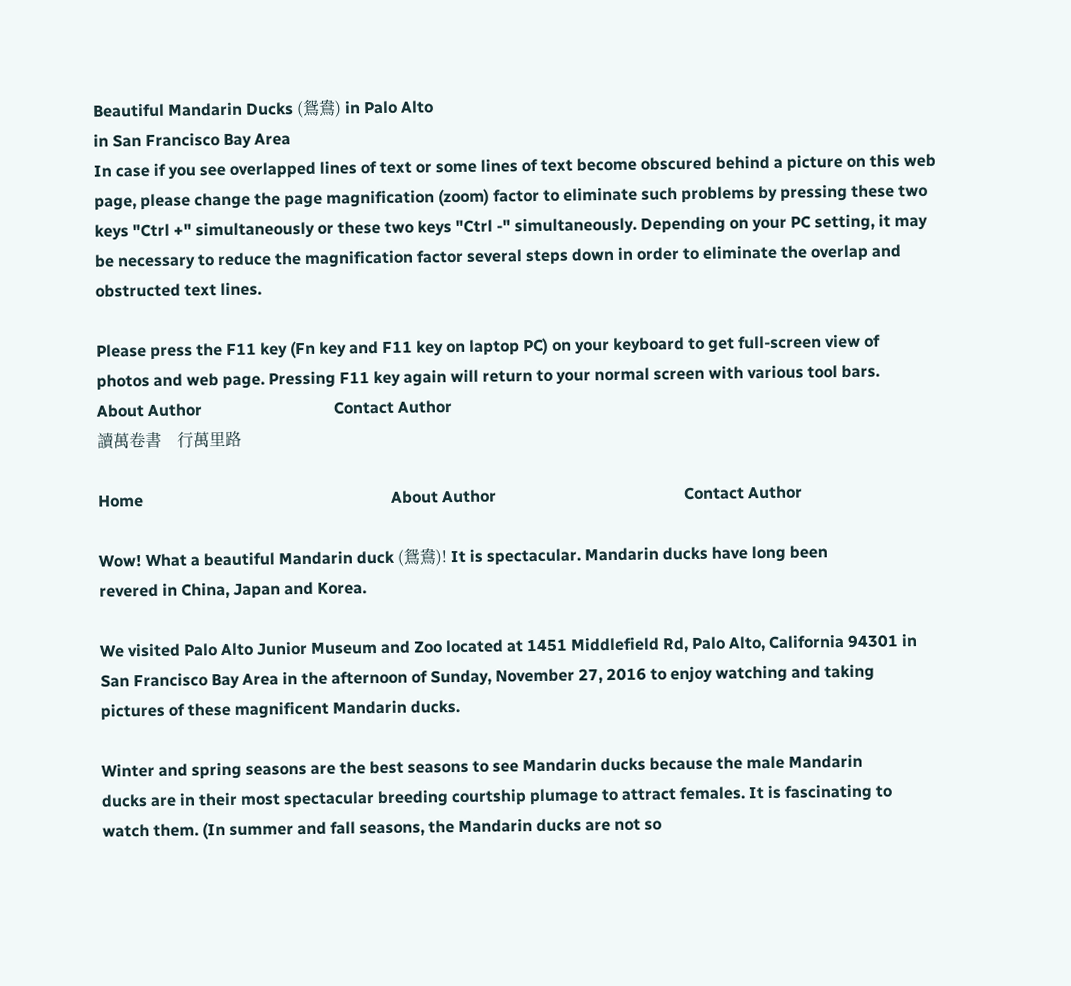Beautiful Mandarin Ducks (鴛鴦) in Palo Alto
in San Francisco Bay Area
In case if you see overlapped lines of text or some lines of text become obscured behind a picture on this web
page, please change the page magnification (zoom) factor to eliminate such problems by pressing these two
keys "Ctrl +" simultaneously or these two keys "Ctrl -" simultaneously. Depending on your PC setting, it may
be necessary to reduce the magnification factor several steps down in order to eliminate the overlap and
obstructed text lines.

Please press the F11 key (Fn key and F11 key on laptop PC) on your keyboard to get full-screen view of
photos and web page. Pressing F11 key again will return to your normal screen with various tool bars.
About Author                                 Contact Author
讀萬卷書    行萬里路

Home                                                              About Author                                               Contact Author

Wow! What a beautiful Mandarin duck (鴛鴦)! It is spectacular. Mandarin ducks have long been
revered in China, Japan and Korea.

We visited Palo Alto Junior Museum and Zoo located at 1451 Middlefield Rd, Palo Alto, California 94301 in
San Francisco Bay Area in the afternoon of Sunday, November 27, 2016 to enjoy watching and taking
pictures of these magnificent Mandarin ducks.

Winter and spring seasons are the best seasons to see Mandarin ducks because the male Mandarin
ducks are in their most spectacular breeding courtship plumage to attract females. It is fascinating to
watch them. (In summer and fall seasons, the Mandarin ducks are not so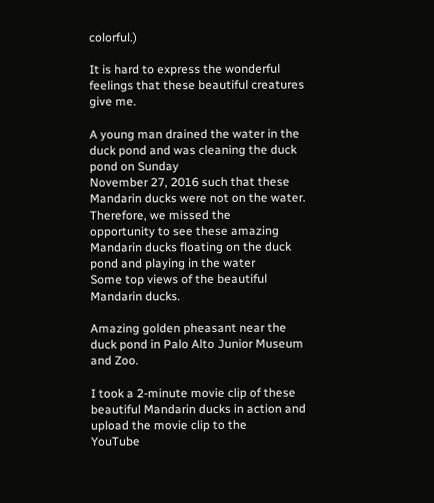colorful.)

It is hard to express the wonderful feelings that these beautiful creatures give me.

A young man drained the water in the duck pond and was cleaning the duck pond on Sunday
November 27, 2016 such that these Mandarin ducks were not on the water. Therefore, we missed the
opportunity to see these amazing Mandarin ducks floating on the duck pond and playing in the water
Some top views of the beautiful Mandarin ducks.

Amazing golden pheasant near the duck pond in Palo Alto Junior Museum and Zoo.

I took a 2-minute movie clip of these beautiful Mandarin ducks in action and upload the movie clip to the
YouTube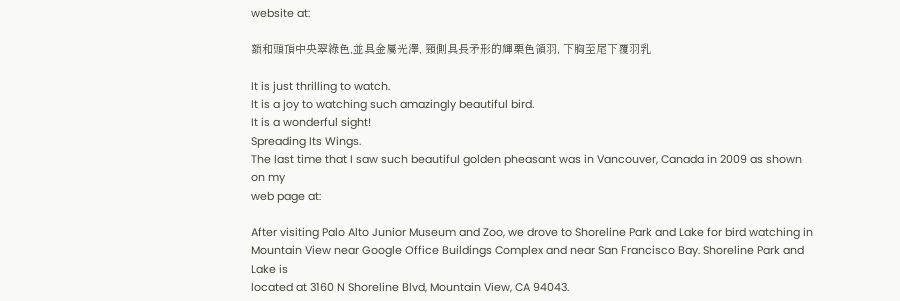website at:

額和頭頂中央翠綠色,並具金屬光澤, 頸側具長矛形的輝栗色領羽, 下胸至尾下覆羽乳

It is just thrilling to watch.
It is a joy to watching such amazingly beautiful bird.
It is a wonderful sight!
Spreading Its Wings.
The last time that I saw such beautiful golden pheasant was in Vancouver, Canada in 2009 as shown on my
web page at:

After visiting Palo Alto Junior Museum and Zoo, we drove to Shoreline Park and Lake for bird watching in
Mountain View near Google Office Buildings Complex and near San Francisco Bay. Shoreline Park and Lake is
located at 3160 N Shoreline Blvd, Mountain View, CA 94043.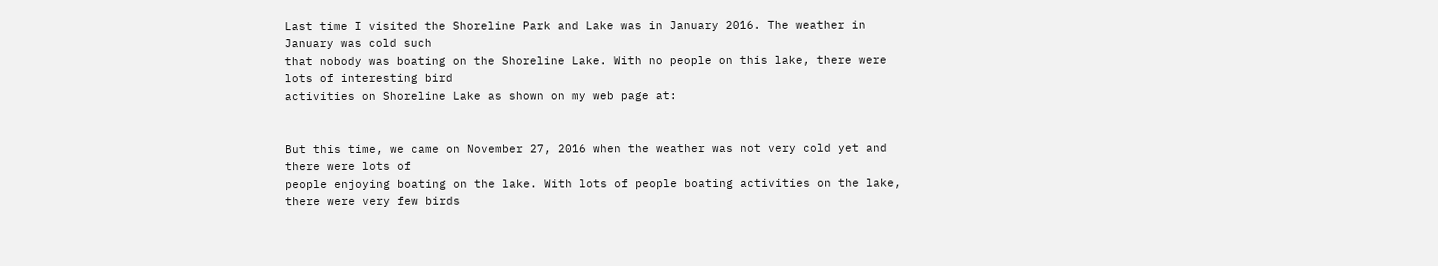Last time I visited the Shoreline Park and Lake was in January 2016. The weather in January was cold such
that nobody was boating on the Shoreline Lake. With no people on this lake, there were lots of interesting bird
activities on Shoreline Lake as shown on my web page at:


But this time, we came on November 27, 2016 when the weather was not very cold yet and there were lots of
people enjoying boating on the lake. With lots of people boating activities on the lake, there were very few birds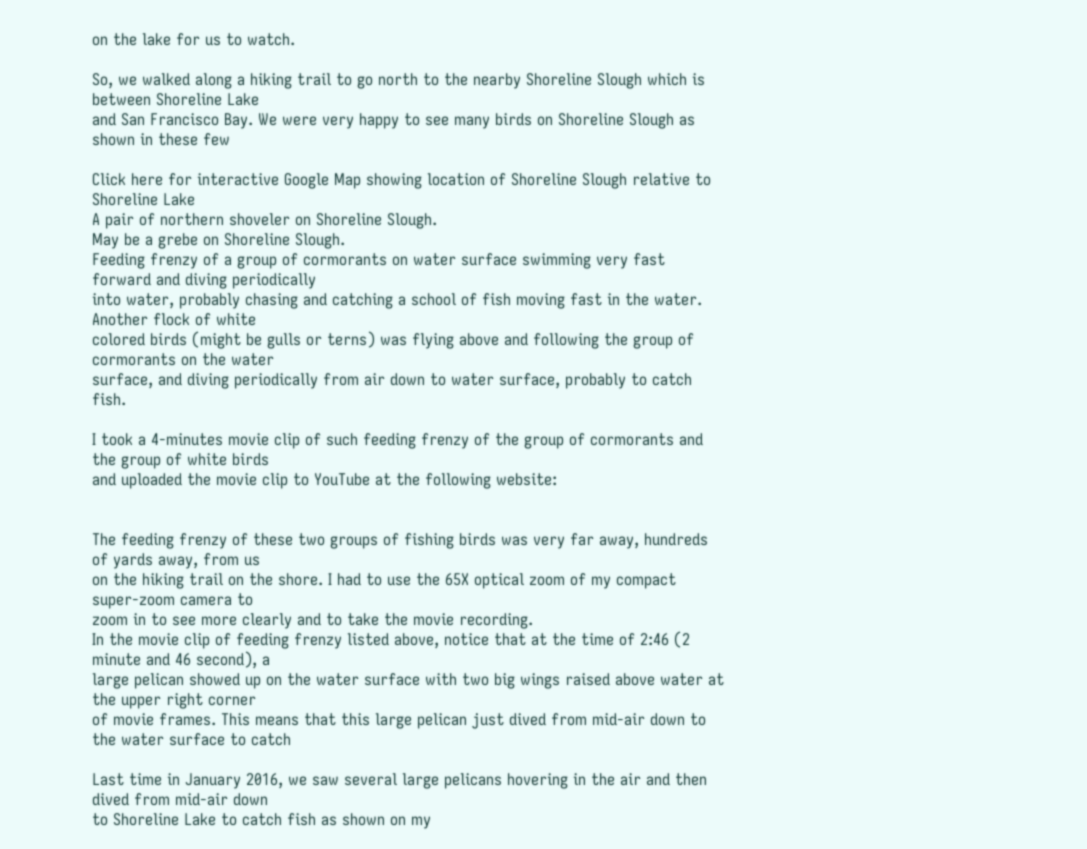on the lake for us to watch.

So, we walked along a hiking trail to go north to the nearby Shoreline Slough which is between Shoreline Lake
and San Francisco Bay. We were very happy to see many birds on Shoreline Slough as shown in these few

Click here for interactive Google Map showing location of Shoreline Slough relative to Shoreline Lake
A pair of northern shoveler on Shoreline Slough.
May be a grebe on Shoreline Slough.
Feeding frenzy of a group of cormorants on water surface swimming very fast forward and diving periodically
into water, probably chasing and catching a school of fish moving fast in the water. Another flock of white
colored birds (might be gulls or terns) was flying above and following the group of cormorants on the water
surface, and diving periodically from air down to water surface, probably to catch fish.

I took a 4-minutes movie clip of such feeding frenzy of the group of cormorants and the group of white birds
and uploaded the movie clip to YouTube at the following website:


The feeding frenzy of these two groups of fishing birds was very far away, hundreds of yards away, from us
on the hiking trail on the shore. I had to use the 65X optical zoom of my compact super-zoom camera to
zoom in to see more clearly and to take the movie recording.
In the movie clip of feeding frenzy listed above, notice that at the time of 2:46 (2 minute and 46 second), a
large pelican showed up on the water surface with two big wings raised above water at the upper right corner
of movie frames. This means that this large pelican just dived from mid-air down to the water surface to catch

Last time in January 2016, we saw several large pelicans hovering in the air and then dived from mid-air down
to Shoreline Lake to catch fish as shown on my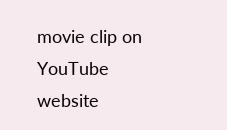movie clip on YouTube website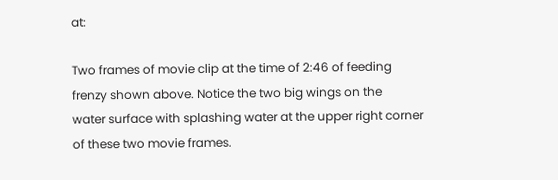at:

Two frames of movie clip at the time of 2:46 of feeding frenzy shown above. Notice the two big wings on the
water surface with splashing water at the upper right corner of these two movie frames.